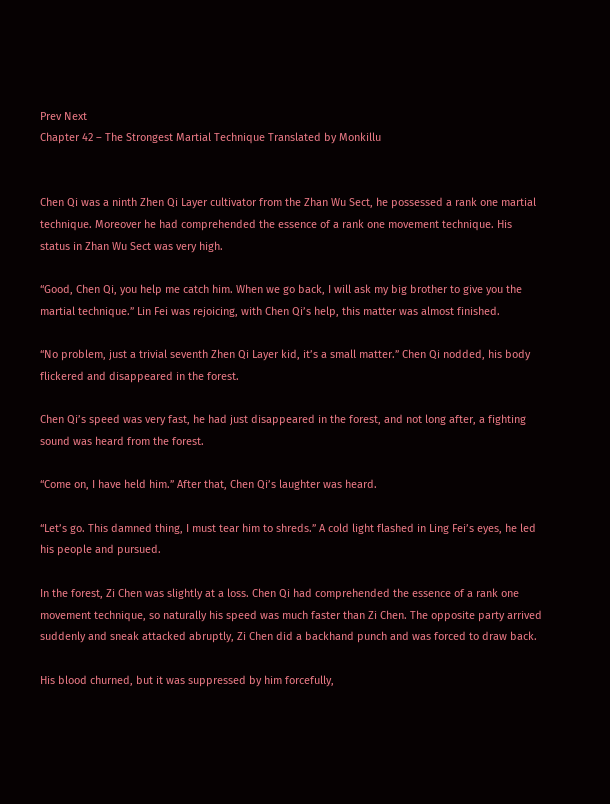Prev Next
Chapter 42 – The Strongest Martial Technique Translated by Monkillu


Chen Qi was a ninth Zhen Qi Layer cultivator from the Zhan Wu Sect, he possessed a rank one martial technique. Moreover he had comprehended the essence of a rank one movement technique. His status in Zhan Wu Sect was very high.

“Good, Chen Qi, you help me catch him. When we go back, I will ask my big brother to give you the martial technique.” Lin Fei was rejoicing, with Chen Qi’s help, this matter was almost finished.

“No problem, just a trivial seventh Zhen Qi Layer kid, it’s a small matter.” Chen Qi nodded, his body flickered and disappeared in the forest.

Chen Qi’s speed was very fast, he had just disappeared in the forest, and not long after, a fighting sound was heard from the forest.

“Come on, I have held him.” After that, Chen Qi’s laughter was heard.

“Let’s go. This damned thing, I must tear him to shreds.” A cold light flashed in Ling Fei’s eyes, he led his people and pursued.

In the forest, Zi Chen was slightly at a loss. Chen Qi had comprehended the essence of a rank one movement technique, so naturally his speed was much faster than Zi Chen. The opposite party arrived suddenly and sneak attacked abruptly, Zi Chen did a backhand punch and was forced to draw back.

His blood churned, but it was suppressed by him forcefully,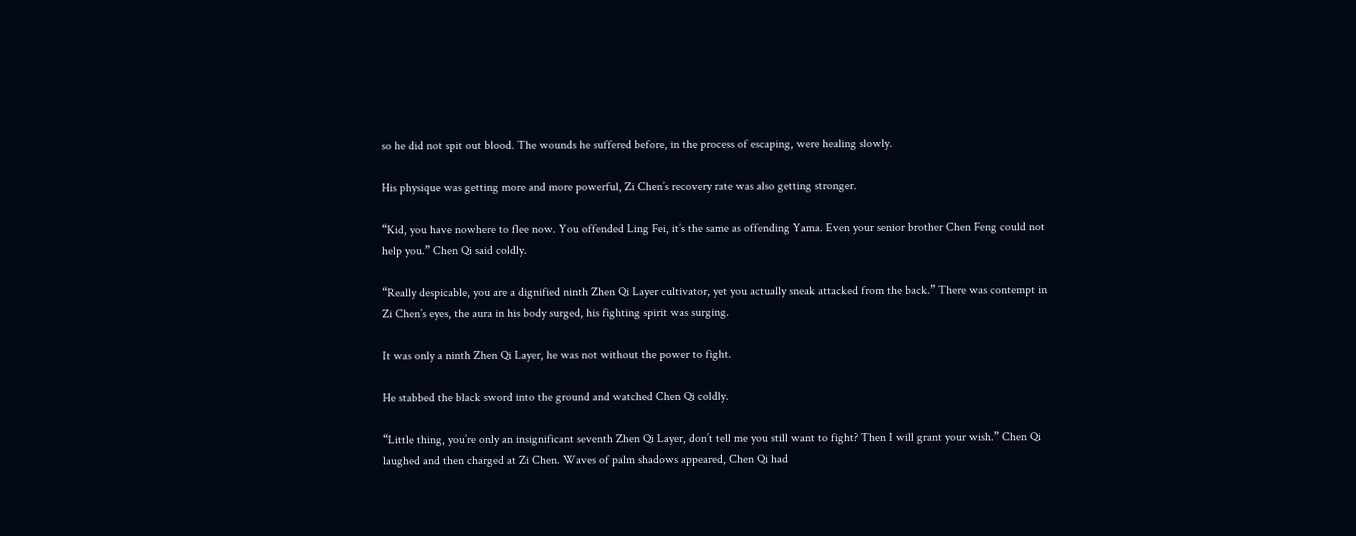so he did not spit out blood. The wounds he suffered before, in the process of escaping, were healing slowly.

His physique was getting more and more powerful, Zi Chen’s recovery rate was also getting stronger.

“Kid, you have nowhere to flee now. You offended Ling Fei, it’s the same as offending Yama. Even your senior brother Chen Feng could not help you.” Chen Qi said coldly.

“Really despicable, you are a dignified ninth Zhen Qi Layer cultivator, yet you actually sneak attacked from the back.” There was contempt in Zi Chen’s eyes, the aura in his body surged, his fighting spirit was surging.

It was only a ninth Zhen Qi Layer, he was not without the power to fight.

He stabbed the black sword into the ground and watched Chen Qi coldly.

“Little thing, you’re only an insignificant seventh Zhen Qi Layer, don’t tell me you still want to fight? Then I will grant your wish.” Chen Qi laughed and then charged at Zi Chen. Waves of palm shadows appeared, Chen Qi had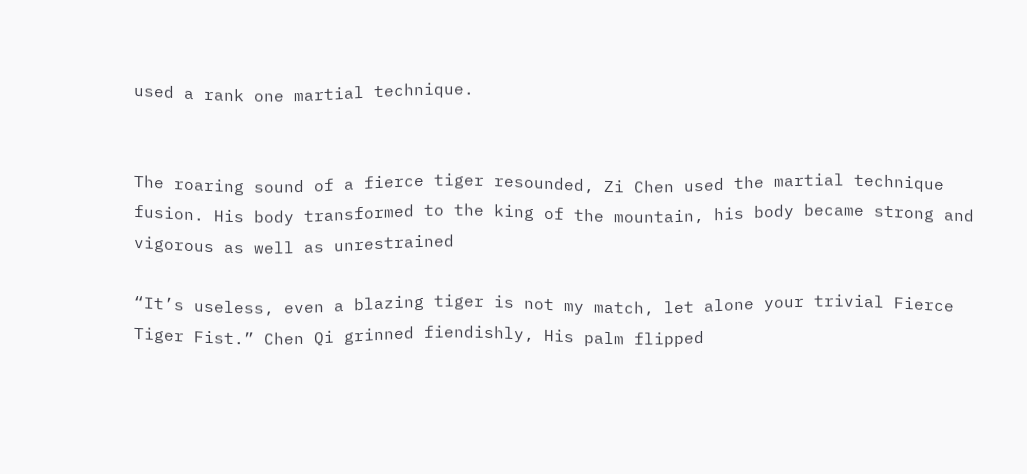used a rank one martial technique.


The roaring sound of a fierce tiger resounded, Zi Chen used the martial technique fusion. His body transformed to the king of the mountain, his body became strong and vigorous as well as unrestrained

“It’s useless, even a blazing tiger is not my match, let alone your trivial Fierce Tiger Fist.” Chen Qi grinned fiendishly, His palm flipped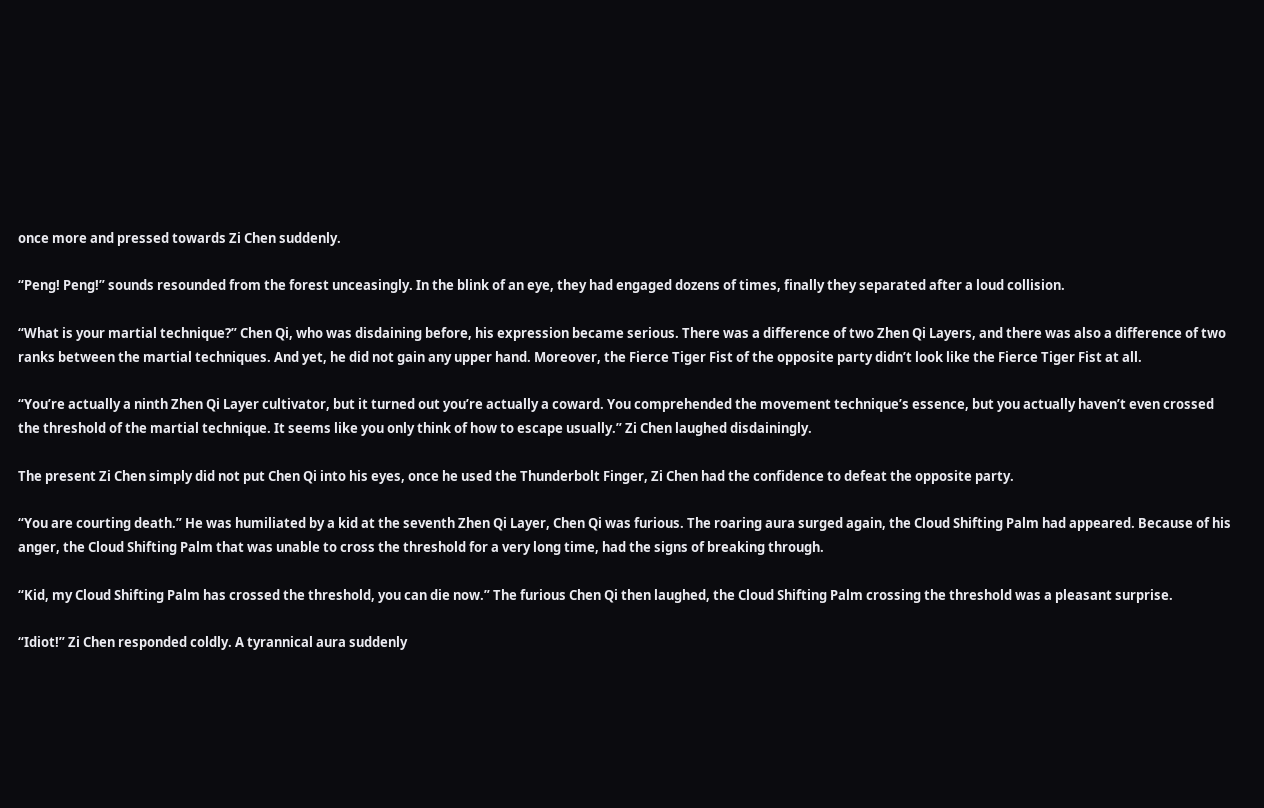once more and pressed towards Zi Chen suddenly.

“Peng! Peng!” sounds resounded from the forest unceasingly. In the blink of an eye, they had engaged dozens of times, finally they separated after a loud collision.

“What is your martial technique?” Chen Qi, who was disdaining before, his expression became serious. There was a difference of two Zhen Qi Layers, and there was also a difference of two ranks between the martial techniques. And yet, he did not gain any upper hand. Moreover, the Fierce Tiger Fist of the opposite party didn’t look like the Fierce Tiger Fist at all.

“You’re actually a ninth Zhen Qi Layer cultivator, but it turned out you’re actually a coward. You comprehended the movement technique’s essence, but you actually haven’t even crossed the threshold of the martial technique. It seems like you only think of how to escape usually.” Zi Chen laughed disdainingly.

The present Zi Chen simply did not put Chen Qi into his eyes, once he used the Thunderbolt Finger, Zi Chen had the confidence to defeat the opposite party.

“You are courting death.” He was humiliated by a kid at the seventh Zhen Qi Layer, Chen Qi was furious. The roaring aura surged again, the Cloud Shifting Palm had appeared. Because of his anger, the Cloud Shifting Palm that was unable to cross the threshold for a very long time, had the signs of breaking through.

“Kid, my Cloud Shifting Palm has crossed the threshold, you can die now.” The furious Chen Qi then laughed, the Cloud Shifting Palm crossing the threshold was a pleasant surprise.

“Idiot!” Zi Chen responded coldly. A tyrannical aura suddenly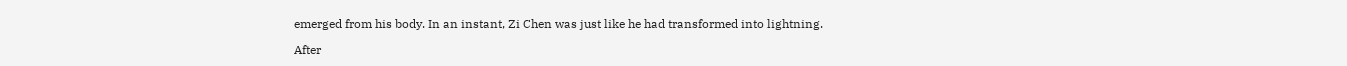emerged from his body. In an instant, Zi Chen was just like he had transformed into lightning.

After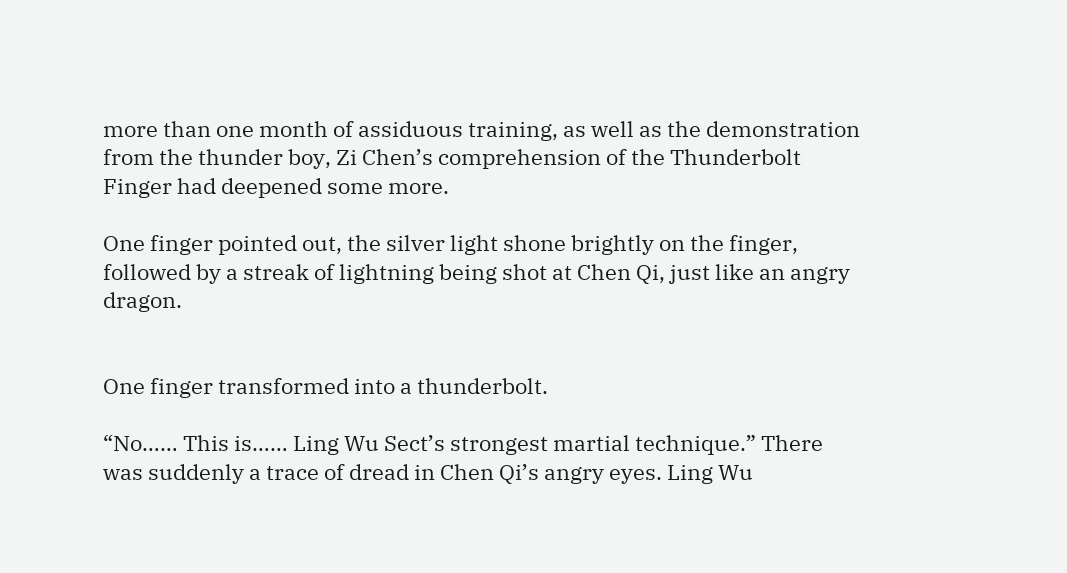more than one month of assiduous training, as well as the demonstration from the thunder boy, Zi Chen’s comprehension of the Thunderbolt Finger had deepened some more.

One finger pointed out, the silver light shone brightly on the finger, followed by a streak of lightning being shot at Chen Qi, just like an angry dragon.


One finger transformed into a thunderbolt.

“No…… This is…… Ling Wu Sect’s strongest martial technique.” There was suddenly a trace of dread in Chen Qi’s angry eyes. Ling Wu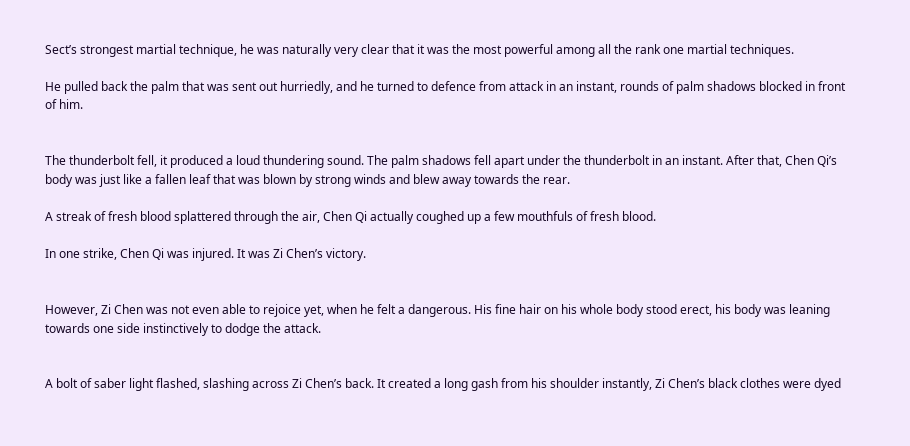Sect’s strongest martial technique, he was naturally very clear that it was the most powerful among all the rank one martial techniques.

He pulled back the palm that was sent out hurriedly, and he turned to defence from attack in an instant, rounds of palm shadows blocked in front of him.


The thunderbolt fell, it produced a loud thundering sound. The palm shadows fell apart under the thunderbolt in an instant. After that, Chen Qi’s body was just like a fallen leaf that was blown by strong winds and blew away towards the rear.

A streak of fresh blood splattered through the air, Chen Qi actually coughed up a few mouthfuls of fresh blood.

In one strike, Chen Qi was injured. It was Zi Chen’s victory.


However, Zi Chen was not even able to rejoice yet, when he felt a dangerous. His fine hair on his whole body stood erect, his body was leaning towards one side instinctively to dodge the attack.


A bolt of saber light flashed, slashing across Zi Chen’s back. It created a long gash from his shoulder instantly, Zi Chen’s black clothes were dyed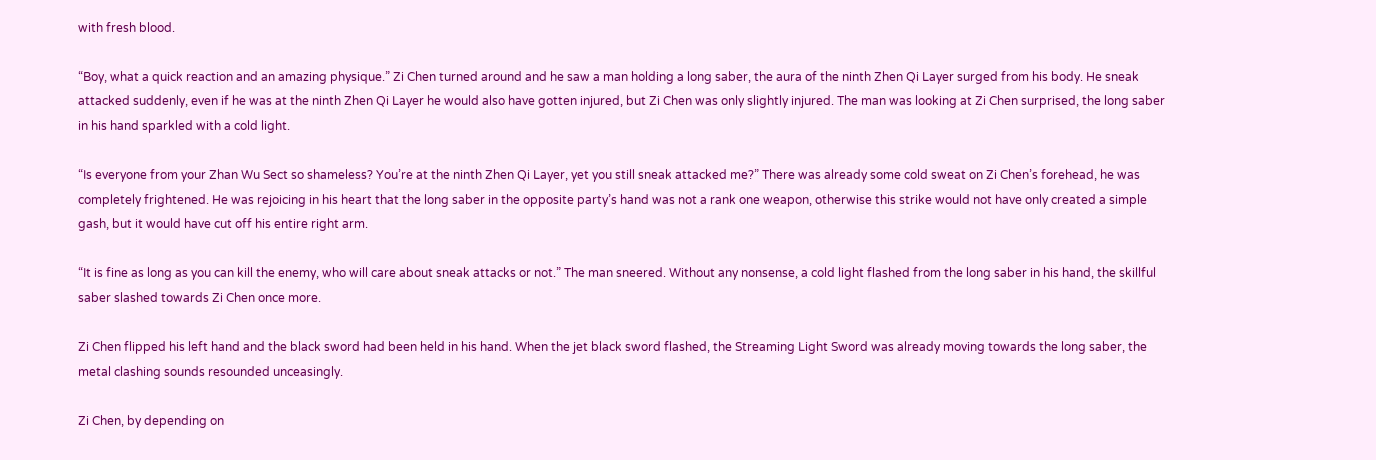with fresh blood.

“Boy, what a quick reaction and an amazing physique.” Zi Chen turned around and he saw a man holding a long saber, the aura of the ninth Zhen Qi Layer surged from his body. He sneak attacked suddenly, even if he was at the ninth Zhen Qi Layer he would also have gotten injured, but Zi Chen was only slightly injured. The man was looking at Zi Chen surprised, the long saber in his hand sparkled with a cold light.

“Is everyone from your Zhan Wu Sect so shameless? You’re at the ninth Zhen Qi Layer, yet you still sneak attacked me?” There was already some cold sweat on Zi Chen’s forehead, he was completely frightened. He was rejoicing in his heart that the long saber in the opposite party’s hand was not a rank one weapon, otherwise this strike would not have only created a simple gash, but it would have cut off his entire right arm.

“It is fine as long as you can kill the enemy, who will care about sneak attacks or not.” The man sneered. Without any nonsense, a cold light flashed from the long saber in his hand, the skillful saber slashed towards Zi Chen once more.

Zi Chen flipped his left hand and the black sword had been held in his hand. When the jet black sword flashed, the Streaming Light Sword was already moving towards the long saber, the metal clashing sounds resounded unceasingly.

Zi Chen, by depending on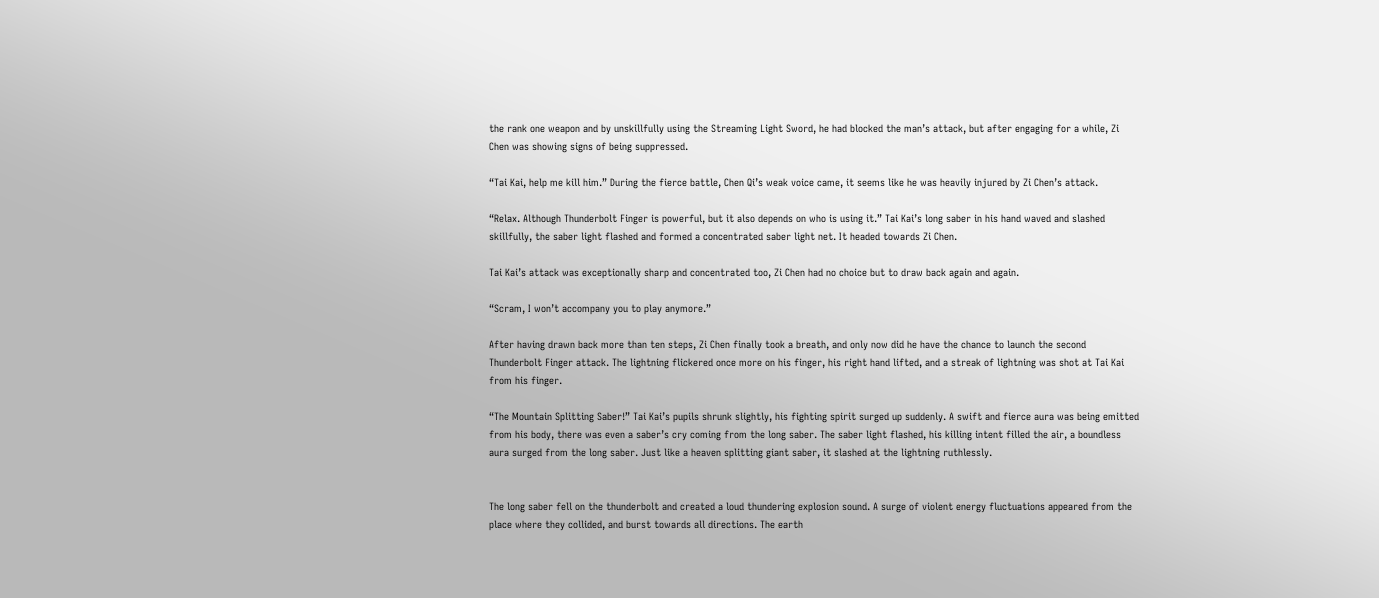the rank one weapon and by unskillfully using the Streaming Light Sword, he had blocked the man’s attack, but after engaging for a while, Zi Chen was showing signs of being suppressed.

“Tai Kai, help me kill him.” During the fierce battle, Chen Qi’s weak voice came, it seems like he was heavily injured by Zi Chen’s attack.

“Relax. Although Thunderbolt Finger is powerful, but it also depends on who is using it.” Tai Kai’s long saber in his hand waved and slashed skillfully, the saber light flashed and formed a concentrated saber light net. It headed towards Zi Chen.

Tai Kai’s attack was exceptionally sharp and concentrated too, Zi Chen had no choice but to draw back again and again.

“Scram, I won’t accompany you to play anymore.”

After having drawn back more than ten steps, Zi Chen finally took a breath, and only now did he have the chance to launch the second Thunderbolt Finger attack. The lightning flickered once more on his finger, his right hand lifted, and a streak of lightning was shot at Tai Kai from his finger.

“The Mountain Splitting Saber!” Tai Kai’s pupils shrunk slightly, his fighting spirit surged up suddenly. A swift and fierce aura was being emitted from his body, there was even a saber’s cry coming from the long saber. The saber light flashed, his killing intent filled the air, a boundless aura surged from the long saber. Just like a heaven splitting giant saber, it slashed at the lightning ruthlessly.


The long saber fell on the thunderbolt and created a loud thundering explosion sound. A surge of violent energy fluctuations appeared from the place where they collided, and burst towards all directions. The earth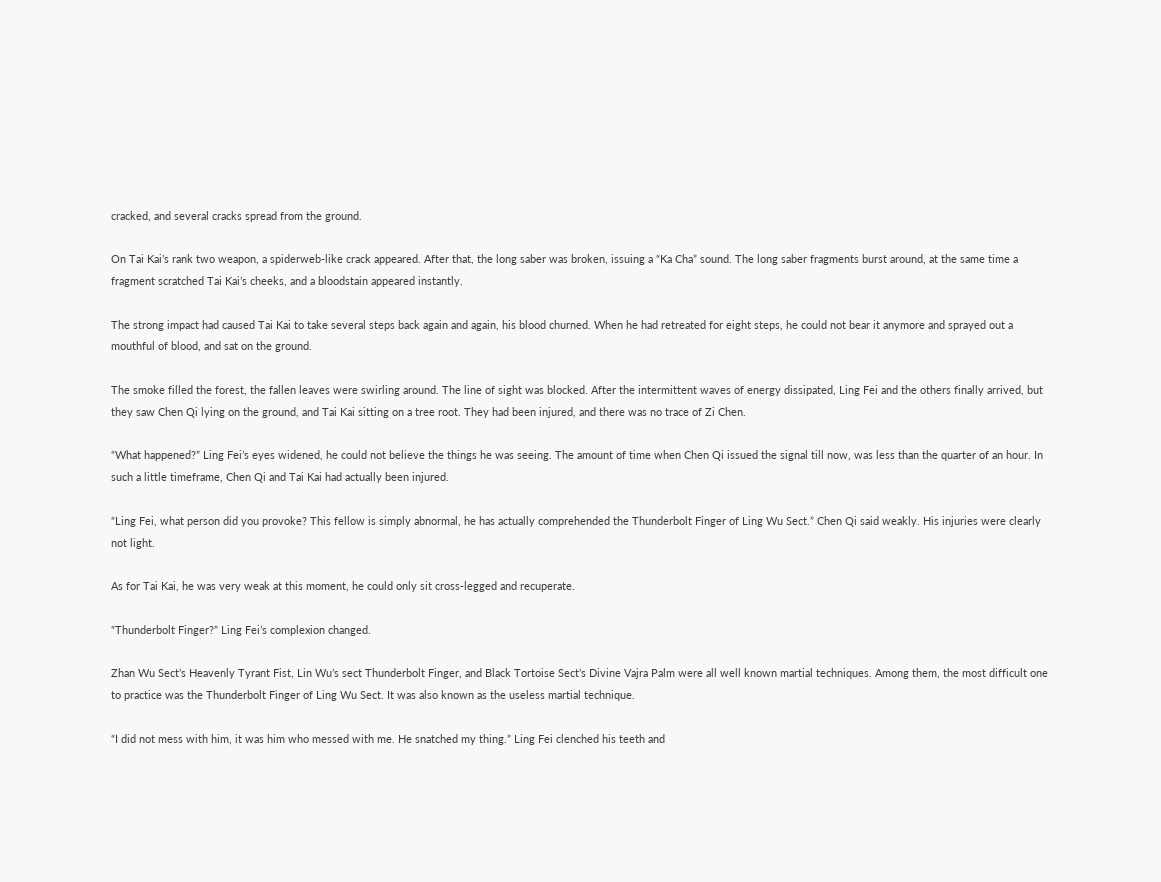cracked, and several cracks spread from the ground.

On Tai Kai’s rank two weapon, a spiderweb-like crack appeared. After that, the long saber was broken, issuing a “Ka Cha” sound. The long saber fragments burst around, at the same time a fragment scratched Tai Kai’s cheeks, and a bloodstain appeared instantly.

The strong impact had caused Tai Kai to take several steps back again and again, his blood churned. When he had retreated for eight steps, he could not bear it anymore and sprayed out a mouthful of blood, and sat on the ground.

The smoke filled the forest, the fallen leaves were swirling around. The line of sight was blocked. After the intermittent waves of energy dissipated, Ling Fei and the others finally arrived, but they saw Chen Qi lying on the ground, and Tai Kai sitting on a tree root. They had been injured, and there was no trace of Zi Chen.

“What happened?” Ling Fei’s eyes widened, he could not believe the things he was seeing. The amount of time when Chen Qi issued the signal till now, was less than the quarter of an hour. In such a little timeframe, Chen Qi and Tai Kai had actually been injured.

“Ling Fei, what person did you provoke? This fellow is simply abnormal, he has actually comprehended the Thunderbolt Finger of Ling Wu Sect.” Chen Qi said weakly. His injuries were clearly not light.

As for Tai Kai, he was very weak at this moment, he could only sit cross-legged and recuperate.

“Thunderbolt Finger?” Ling Fei’s complexion changed.

Zhan Wu Sect’s Heavenly Tyrant Fist, Lin Wu’s sect Thunderbolt Finger, and Black Tortoise Sect’s Divine Vajra Palm were all well known martial techniques. Among them, the most difficult one to practice was the Thunderbolt Finger of Ling Wu Sect. It was also known as the useless martial technique.

“I did not mess with him, it was him who messed with me. He snatched my thing.” Ling Fei clenched his teeth and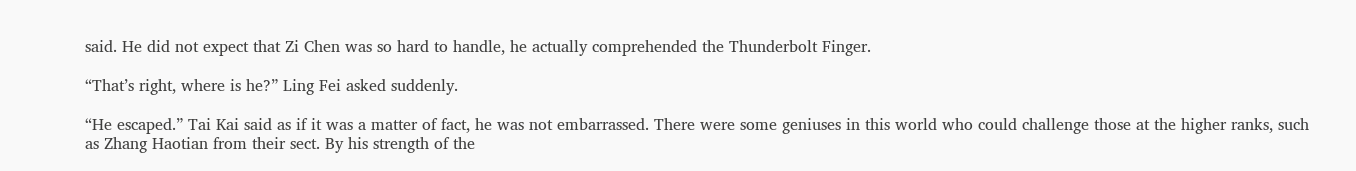said. He did not expect that Zi Chen was so hard to handle, he actually comprehended the Thunderbolt Finger.

“That’s right, where is he?” Ling Fei asked suddenly.

“He escaped.” Tai Kai said as if it was a matter of fact, he was not embarrassed. There were some geniuses in this world who could challenge those at the higher ranks, such as Zhang Haotian from their sect. By his strength of the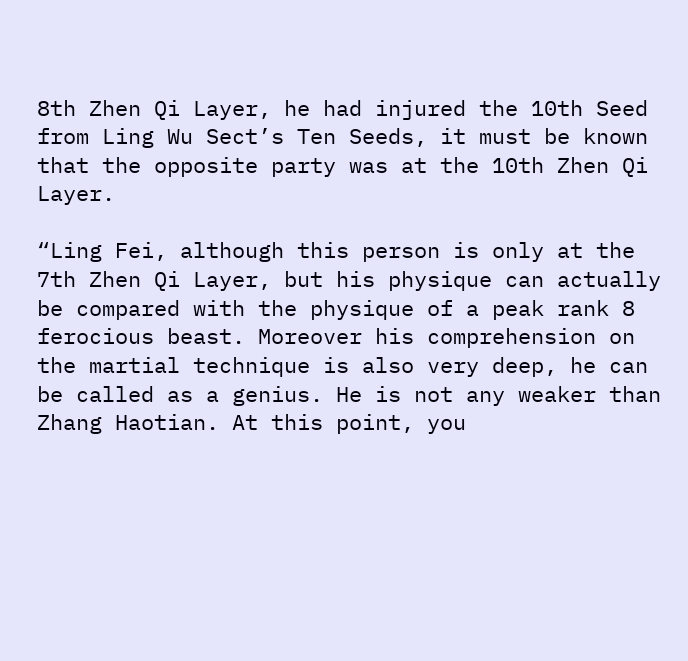8th Zhen Qi Layer, he had injured the 10th Seed from Ling Wu Sect’s Ten Seeds, it must be known that the opposite party was at the 10th Zhen Qi Layer.

“Ling Fei, although this person is only at the 7th Zhen Qi Layer, but his physique can actually be compared with the physique of a peak rank 8 ferocious beast. Moreover his comprehension on the martial technique is also very deep, he can be called as a genius. He is not any weaker than Zhang Haotian. At this point, you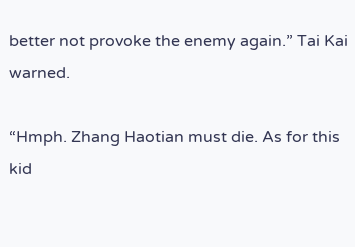better not provoke the enemy again.” Tai Kai warned.

“Hmph. Zhang Haotian must die. As for this kid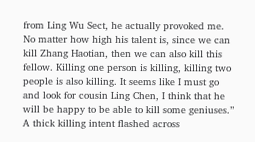from Ling Wu Sect, he actually provoked me. No matter how high his talent is, since we can kill Zhang Haotian, then we can also kill this fellow. Killing one person is killing, killing two people is also killing. It seems like I must go and look for cousin Ling Chen, I think that he will be happy to be able to kill some geniuses.” A thick killing intent flashed across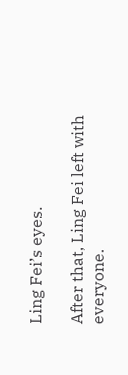Ling Fei’s eyes.

After that, Ling Fei left with everyone.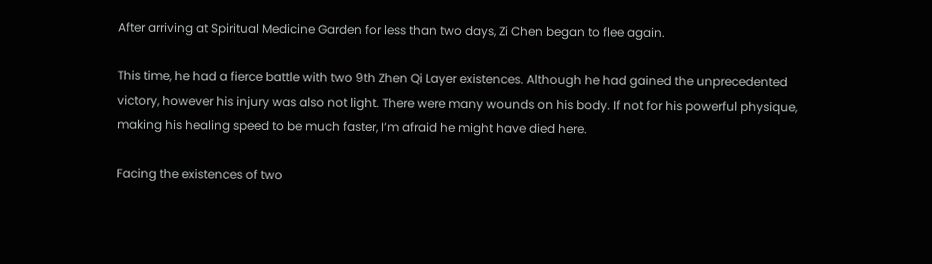After arriving at Spiritual Medicine Garden for less than two days, Zi Chen began to flee again.

This time, he had a fierce battle with two 9th Zhen Qi Layer existences. Although he had gained the unprecedented victory, however his injury was also not light. There were many wounds on his body. If not for his powerful physique, making his healing speed to be much faster, I’m afraid he might have died here.

Facing the existences of two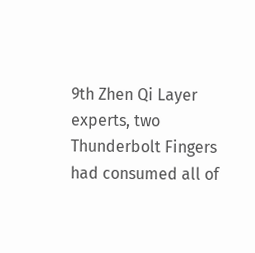9th Zhen Qi Layer experts, two Thunderbolt Fingers had consumed all of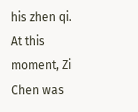his zhen qi. At this moment, Zi Chen was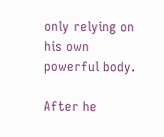only relying on his own powerful body.

After he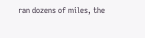ran dozens of miles, the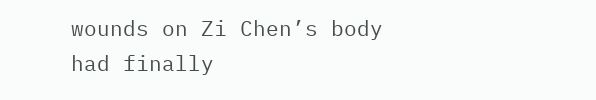wounds on Zi Chen’s body had finally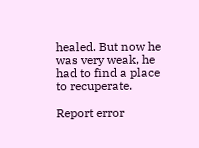healed. But now he was very weak, he had to find a place to recuperate.

Report error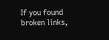If you found broken links,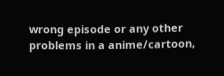wrong episode or any other problems in a anime/cartoon,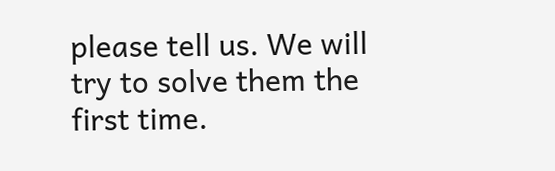please tell us. We will try to solve them the first time.